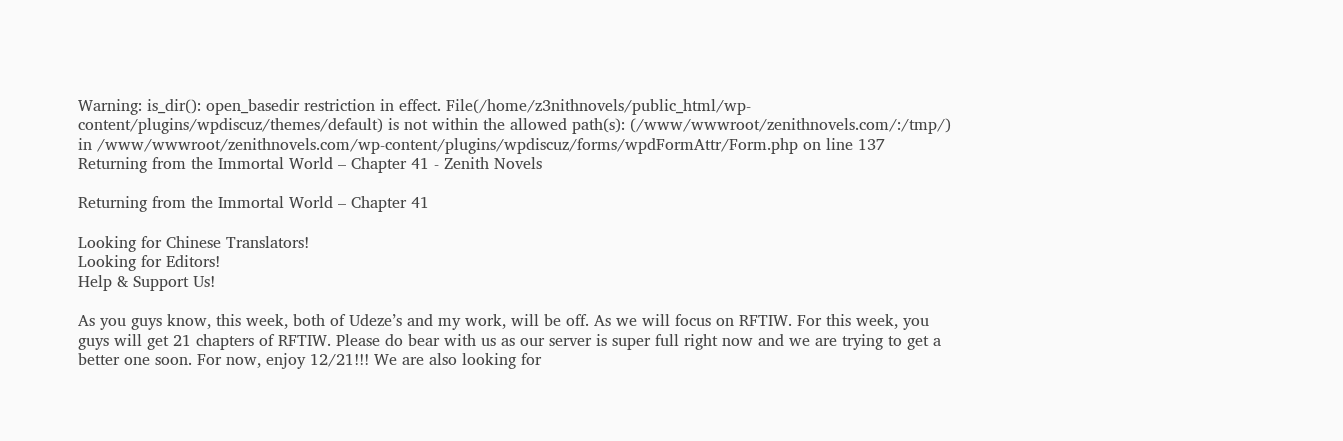Warning: is_dir(): open_basedir restriction in effect. File(/home/z3nithnovels/public_html/wp-content/plugins/wpdiscuz/themes/default) is not within the allowed path(s): (/www/wwwroot/zenithnovels.com/:/tmp/) in /www/wwwroot/zenithnovels.com/wp-content/plugins/wpdiscuz/forms/wpdFormAttr/Form.php on line 137
Returning from the Immortal World – Chapter 41 - Zenith Novels

Returning from the Immortal World – Chapter 41

Looking for Chinese Translators!
Looking for Editors!
Help & Support Us!

As you guys know, this week, both of Udeze’s and my work, will be off. As we will focus on RFTIW. For this week, you guys will get 21 chapters of RFTIW. Please do bear with us as our server is super full right now and we are trying to get a better one soon. For now, enjoy 12/21!!! We are also looking for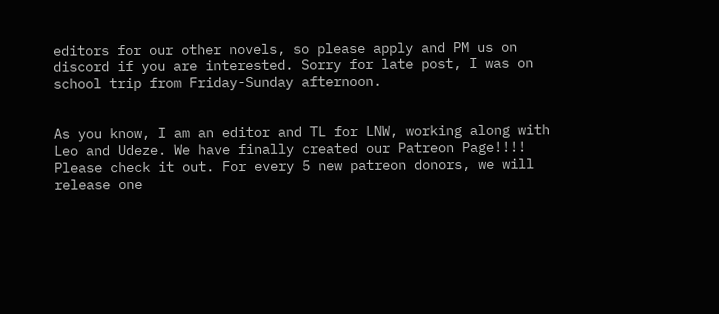editors for our other novels, so please apply and PM us on discord if you are interested. Sorry for late post, I was on school trip from Friday-Sunday afternoon.


As you know, I am an editor and TL for LNW, working along with Leo and Udeze. We have finally created our Patreon Page!!!! Please check it out. For every 5 new patreon donors, we will release one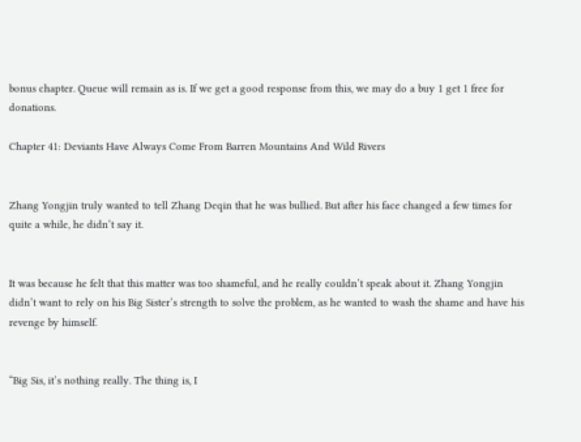bonus chapter. Queue will remain as is. If we get a good response from this, we may do a buy 1 get 1 free for donations.

Chapter 41: Deviants Have Always Come From Barren Mountains And Wild Rivers


Zhang Yongjin truly wanted to tell Zhang Deqin that he was bullied. But after his face changed a few times for quite a while, he didn’t say it.


It was because he felt that this matter was too shameful, and he really couldn’t speak about it. Zhang Yongjin didn’t want to rely on his Big Sister’s strength to solve the problem, as he wanted to wash the shame and have his revenge by himself.


“Big Sis, it’s nothing really. The thing is, I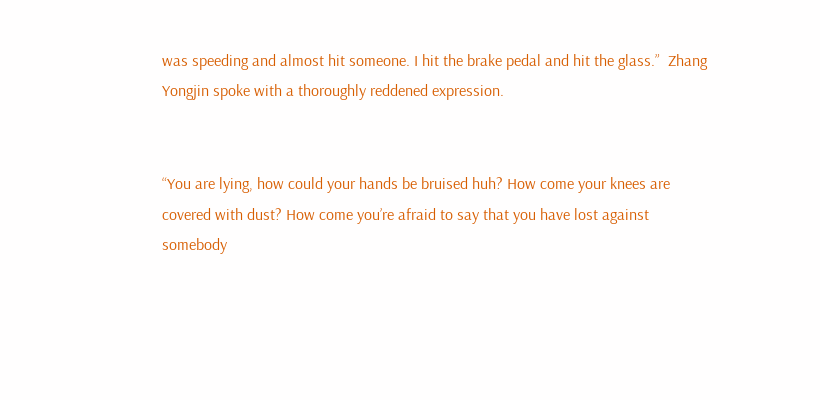was speeding and almost hit someone. I hit the brake pedal and hit the glass.”  Zhang Yongjin spoke with a thoroughly reddened expression.


“You are lying, how could your hands be bruised huh? How come your knees are covered with dust? How come you’re afraid to say that you have lost against somebody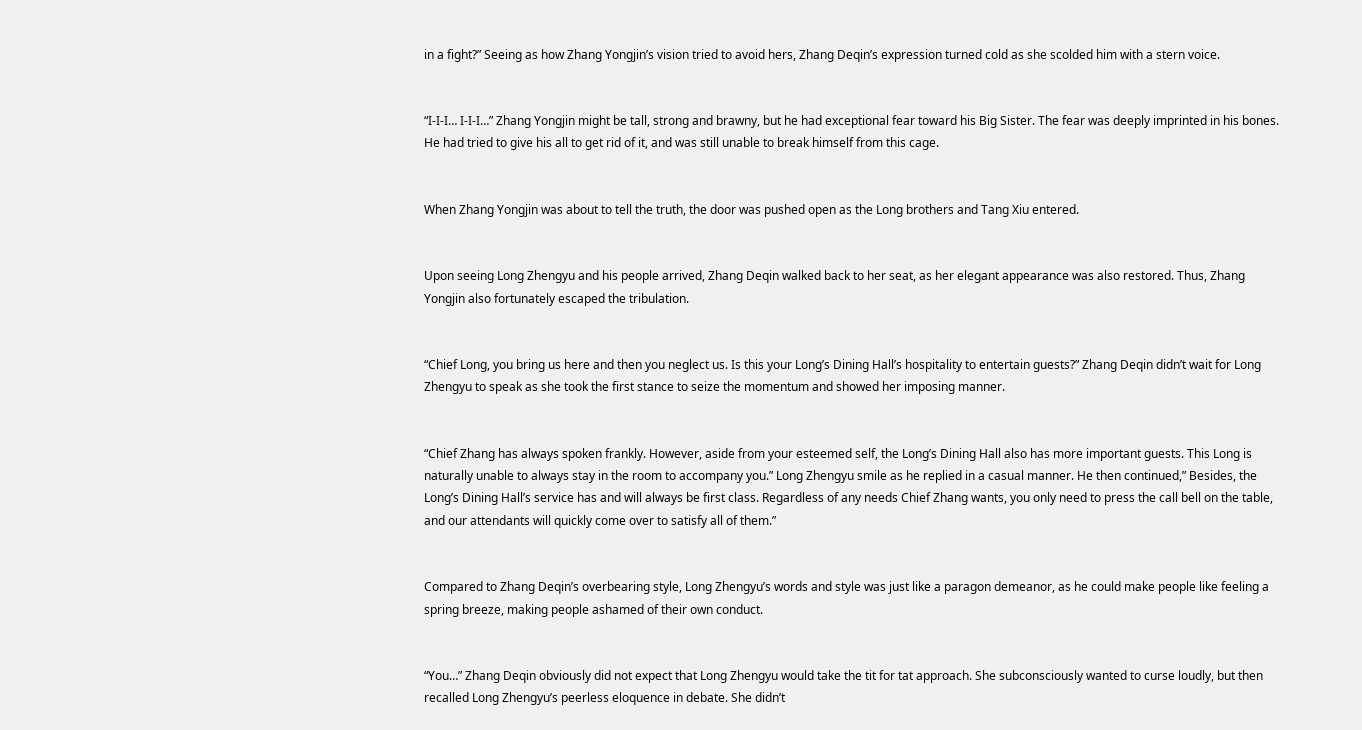in a fight?” Seeing as how Zhang Yongjin’s vision tried to avoid hers, Zhang Deqin’s expression turned cold as she scolded him with a stern voice.


“I-I-I… I-I-I…” Zhang Yongjin might be tall, strong and brawny, but he had exceptional fear toward his Big Sister. The fear was deeply imprinted in his bones. He had tried to give his all to get rid of it, and was still unable to break himself from this cage.


When Zhang Yongjin was about to tell the truth, the door was pushed open as the Long brothers and Tang Xiu entered.


Upon seeing Long Zhengyu and his people arrived, Zhang Deqin walked back to her seat, as her elegant appearance was also restored. Thus, Zhang Yongjin also fortunately escaped the tribulation.


“Chief Long, you bring us here and then you neglect us. Is this your Long’s Dining Hall’s hospitality to entertain guests?” Zhang Deqin didn’t wait for Long Zhengyu to speak as she took the first stance to seize the momentum and showed her imposing manner.


“Chief Zhang has always spoken frankly. However, aside from your esteemed self, the Long’s Dining Hall also has more important guests. This Long is naturally unable to always stay in the room to accompany you.” Long Zhengyu smile as he replied in a casual manner. He then continued,” Besides, the Long’s Dining Hall’s service has and will always be first class. Regardless of any needs Chief Zhang wants, you only need to press the call bell on the table, and our attendants will quickly come over to satisfy all of them.”


Compared to Zhang Deqin’s overbearing style, Long Zhengyu’s words and style was just like a paragon demeanor, as he could make people like feeling a spring breeze, making people ashamed of their own conduct.


“You…” Zhang Deqin obviously did not expect that Long Zhengyu would take the tit for tat approach. She subconsciously wanted to curse loudly, but then recalled Long Zhengyu’s peerless eloquence in debate. She didn’t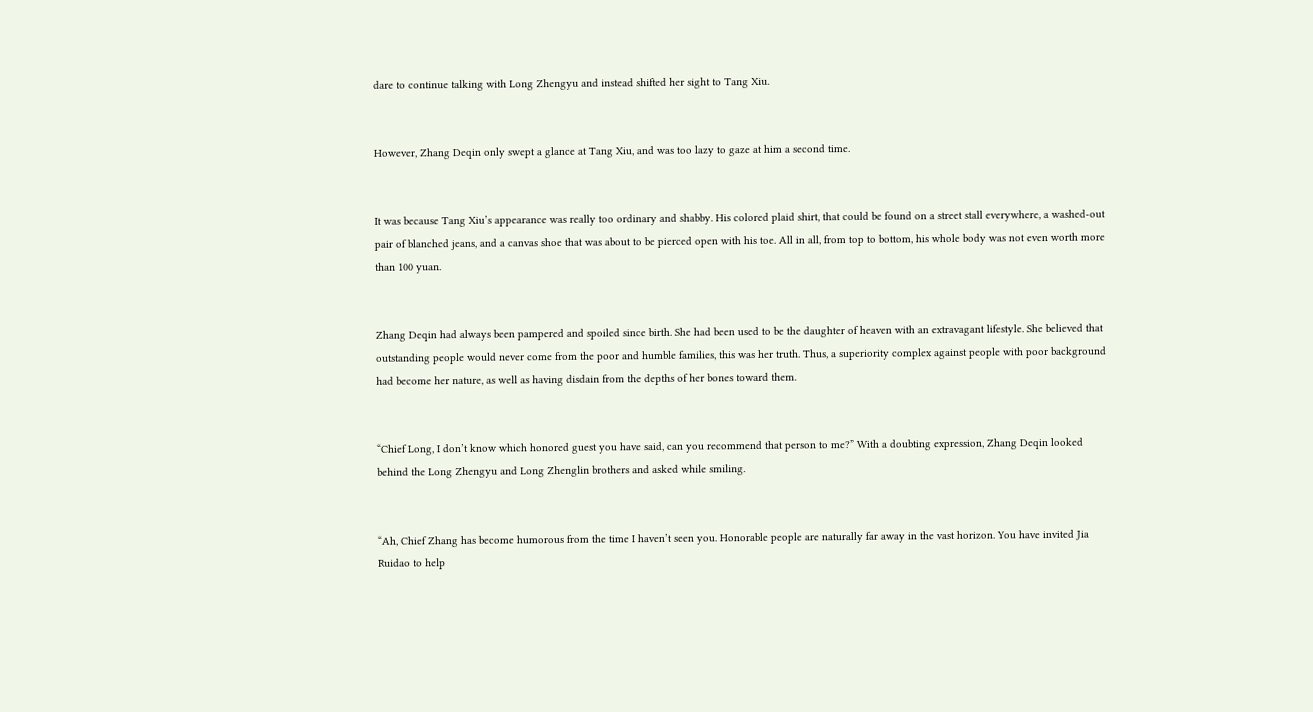dare to continue talking with Long Zhengyu and instead shifted her sight to Tang Xiu.


However, Zhang Deqin only swept a glance at Tang Xiu, and was too lazy to gaze at him a second time.


It was because Tang Xiu’s appearance was really too ordinary and shabby. His colored plaid shirt, that could be found on a street stall everywhere, a washed-out pair of blanched jeans, and a canvas shoe that was about to be pierced open with his toe. All in all, from top to bottom, his whole body was not even worth more than 100 yuan.


Zhang Deqin had always been pampered and spoiled since birth. She had been used to be the daughter of heaven with an extravagant lifestyle. She believed that outstanding people would never come from the poor and humble families, this was her truth. Thus, a superiority complex against people with poor background had become her nature, as well as having disdain from the depths of her bones toward them.


“Chief Long, I don’t know which honored guest you have said, can you recommend that person to me?” With a doubting expression, Zhang Deqin looked behind the Long Zhengyu and Long Zhenglin brothers and asked while smiling.


“Ah, Chief Zhang has become humorous from the time I haven’t seen you. Honorable people are naturally far away in the vast horizon. You have invited Jia Ruidao to help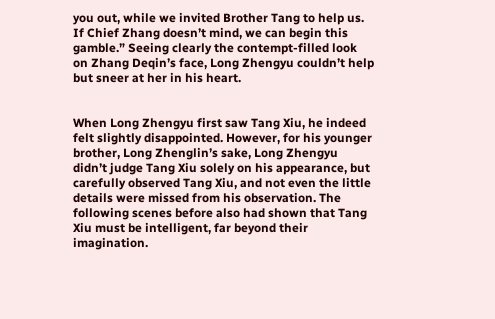you out, while we invited Brother Tang to help us. If Chief Zhang doesn’t mind, we can begin this gamble.” Seeing clearly the contempt-filled look on Zhang Deqin’s face, Long Zhengyu couldn’t help but sneer at her in his heart.


When Long Zhengyu first saw Tang Xiu, he indeed felt slightly disappointed. However, for his younger brother, Long Zhenglin’s sake, Long Zhengyu didn’t judge Tang Xiu solely on his appearance, but carefully observed Tang Xiu, and not even the little details were missed from his observation. The following scenes before also had shown that Tang Xiu must be intelligent, far beyond their imagination.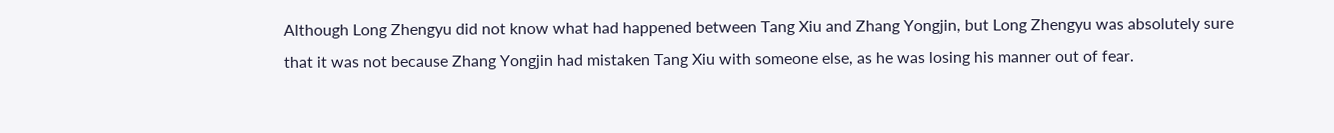Although Long Zhengyu did not know what had happened between Tang Xiu and Zhang Yongjin, but Long Zhengyu was absolutely sure that it was not because Zhang Yongjin had mistaken Tang Xiu with someone else, as he was losing his manner out of fear.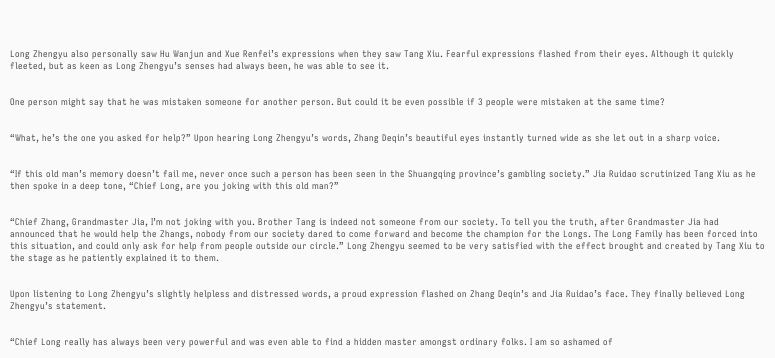Long Zhengyu also personally saw Hu Wanjun and Xue Renfei’s expressions when they saw Tang Xiu. Fearful expressions flashed from their eyes. Although it quickly fleeted, but as keen as Long Zhengyu’s senses had always been, he was able to see it.


One person might say that he was mistaken someone for another person. But could it be even possible if 3 people were mistaken at the same time?


“What, he’s the one you asked for help?” Upon hearing Long Zhengyu’s words, Zhang Deqin’s beautiful eyes instantly turned wide as she let out in a sharp voice.


“If this old man’s memory doesn’t fail me, never once such a person has been seen in the Shuangqing province’s gambling society.” Jia Ruidao scrutinized Tang Xiu as he then spoke in a deep tone, “Chief Long, are you joking with this old man?”


“Chief Zhang, Grandmaster Jia, I’m not joking with you. Brother Tang is indeed not someone from our society. To tell you the truth, after Grandmaster Jia had announced that he would help the Zhangs, nobody from our society dared to come forward and become the champion for the Longs. The Long Family has been forced into this situation, and could only ask for help from people outside our circle.” Long Zhengyu seemed to be very satisfied with the effect brought and created by Tang Xiu to the stage as he patiently explained it to them.


Upon listening to Long Zhengyu’s slightly helpless and distressed words, a proud expression flashed on Zhang Deqin’s and Jia Ruidao’s face. They finally believed Long Zhengyu’s statement.


“Chief Long really has always been very powerful and was even able to find a hidden master amongst ordinary folks. I am so ashamed of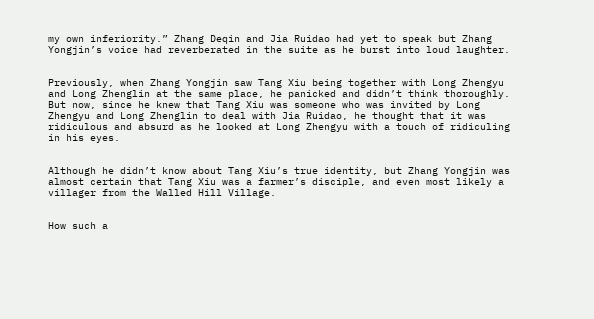my own inferiority.” Zhang Deqin and Jia Ruidao had yet to speak but Zhang Yongjin’s voice had reverberated in the suite as he burst into loud laughter.


Previously, when Zhang Yongjin saw Tang Xiu being together with Long Zhengyu and Long Zhenglin at the same place, he panicked and didn’t think thoroughly. But now, since he knew that Tang Xiu was someone who was invited by Long Zhengyu and Long Zhenglin to deal with Jia Ruidao, he thought that it was ridiculous and absurd as he looked at Long Zhengyu with a touch of ridiculing in his eyes.


Although he didn’t know about Tang Xiu’s true identity, but Zhang Yongjin was almost certain that Tang Xiu was a farmer’s disciple, and even most likely a villager from the Walled Hill Village.


How such a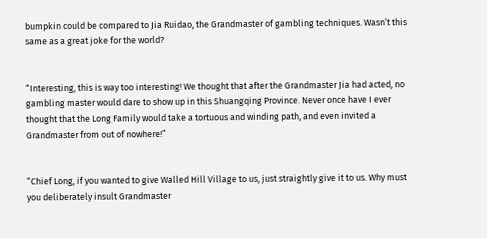bumpkin could be compared to Jia Ruidao, the Grandmaster of gambling techniques. Wasn’t this same as a great joke for the world?


“Interesting, this is way too interesting! We thought that after the Grandmaster Jia had acted, no gambling master would dare to show up in this Shuangqing Province. Never once have I ever thought that the Long Family would take a tortuous and winding path, and even invited a Grandmaster from out of nowhere!”


“Chief Long, if you wanted to give Walled Hill Village to us, just straightly give it to us. Why must you deliberately insult Grandmaster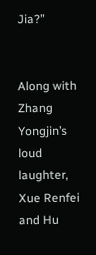Jia?”


Along with Zhang Yongjin’s loud laughter, Xue Renfei and Hu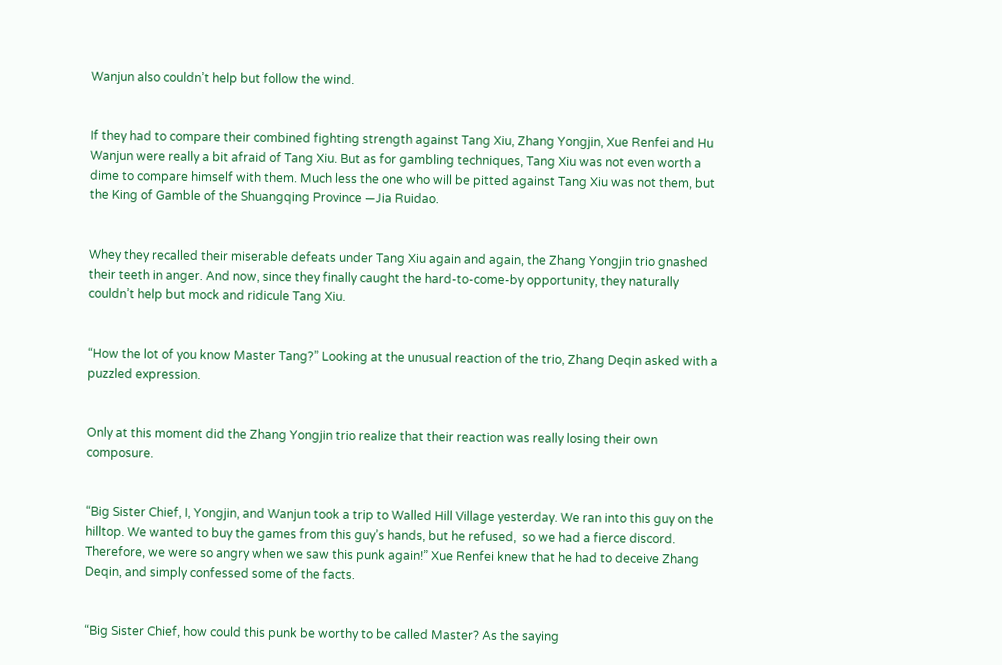Wanjun also couldn’t help but follow the wind.


If they had to compare their combined fighting strength against Tang Xiu, Zhang Yongjin, Xue Renfei and Hu Wanjun were really a bit afraid of Tang Xiu. But as for gambling techniques, Tang Xiu was not even worth a dime to compare himself with them. Much less the one who will be pitted against Tang Xiu was not them, but the King of Gamble of the Shuangqing Province —Jia Ruidao.


Whey they recalled their miserable defeats under Tang Xiu again and again, the Zhang Yongjin trio gnashed their teeth in anger. And now, since they finally caught the hard-to-come-by opportunity, they naturally couldn’t help but mock and ridicule Tang Xiu.


“How the lot of you know Master Tang?” Looking at the unusual reaction of the trio, Zhang Deqin asked with a puzzled expression.


Only at this moment did the Zhang Yongjin trio realize that their reaction was really losing their own composure.


“Big Sister Chief, I, Yongjin, and Wanjun took a trip to Walled Hill Village yesterday. We ran into this guy on the hilltop. We wanted to buy the games from this guy’s hands, but he refused,  so we had a fierce discord. Therefore, we were so angry when we saw this punk again!” Xue Renfei knew that he had to deceive Zhang Deqin, and simply confessed some of the facts.


“Big Sister Chief, how could this punk be worthy to be called Master? As the saying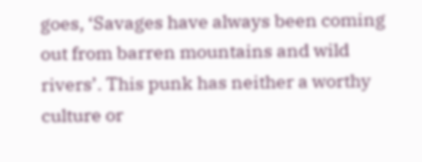goes, ‘Savages have always been coming out from barren mountains and wild rivers’. This punk has neither a worthy culture or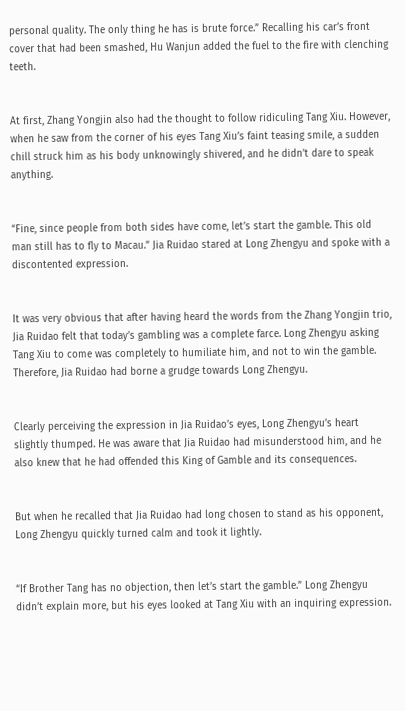personal quality. The only thing he has is brute force.” Recalling his car’s front cover that had been smashed, Hu Wanjun added the fuel to the fire with clenching teeth.


At first, Zhang Yongjin also had the thought to follow ridiculing Tang Xiu. However, when he saw from the corner of his eyes Tang Xiu’s faint teasing smile, a sudden chill struck him as his body unknowingly shivered, and he didn’t dare to speak anything.


“Fine, since people from both sides have come, let’s start the gamble. This old man still has to fly to Macau.” Jia Ruidao stared at Long Zhengyu and spoke with a discontented expression.


It was very obvious that after having heard the words from the Zhang Yongjin trio, Jia Ruidao felt that today’s gambling was a complete farce. Long Zhengyu asking Tang Xiu to come was completely to humiliate him, and not to win the gamble. Therefore, Jia Ruidao had borne a grudge towards Long Zhengyu.


Clearly perceiving the expression in Jia Ruidao’s eyes, Long Zhengyu’s heart slightly thumped. He was aware that Jia Ruidao had misunderstood him, and he also knew that he had offended this King of Gamble and its consequences.


But when he recalled that Jia Ruidao had long chosen to stand as his opponent, Long Zhengyu quickly turned calm and took it lightly.


“If Brother Tang has no objection, then let’s start the gamble.” Long Zhengyu didn’t explain more, but his eyes looked at Tang Xiu with an inquiring expression.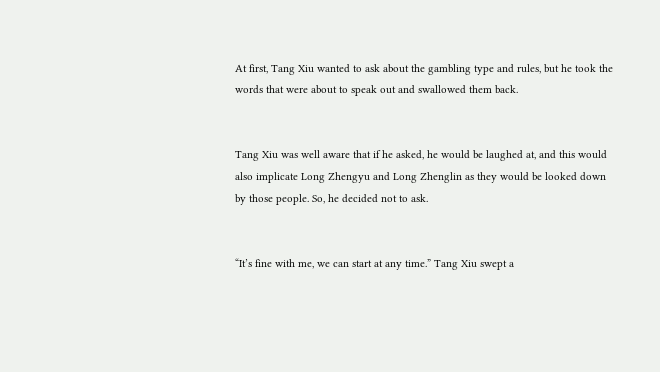At first, Tang Xiu wanted to ask about the gambling type and rules, but he took the words that were about to speak out and swallowed them back.


Tang Xiu was well aware that if he asked, he would be laughed at, and this would also implicate Long Zhengyu and Long Zhenglin as they would be looked down by those people. So, he decided not to ask.


“It’s fine with me, we can start at any time.” Tang Xiu swept a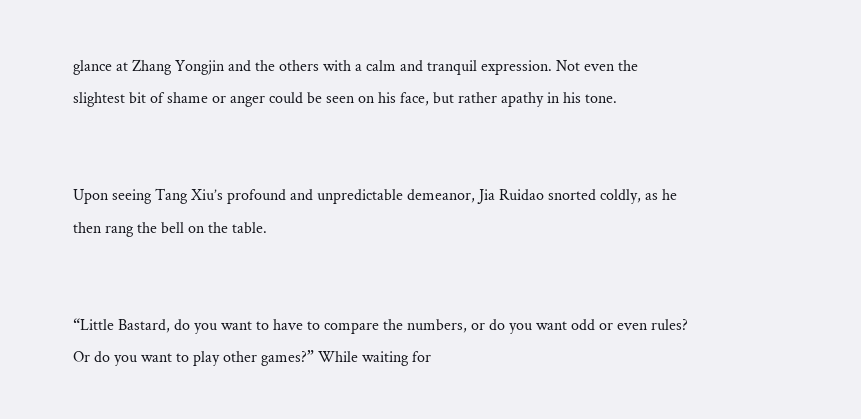glance at Zhang Yongjin and the others with a calm and tranquil expression. Not even the slightest bit of shame or anger could be seen on his face, but rather apathy in his tone.


Upon seeing Tang Xiu’s profound and unpredictable demeanor, Jia Ruidao snorted coldly, as he then rang the bell on the table.


“Little Bastard, do you want to have to compare the numbers, or do you want odd or even rules? Or do you want to play other games?” While waiting for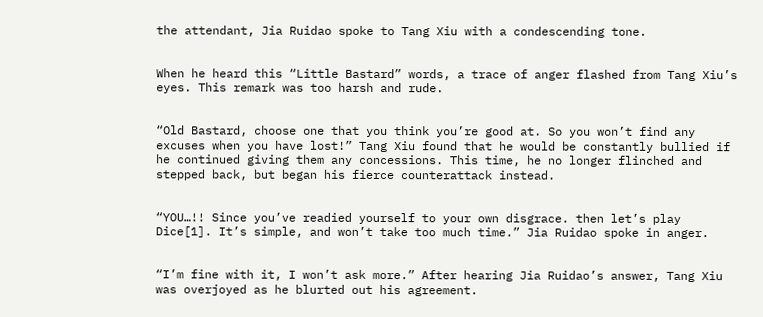the attendant, Jia Ruidao spoke to Tang Xiu with a condescending tone.


When he heard this “Little Bastard” words, a trace of anger flashed from Tang Xiu’s eyes. This remark was too harsh and rude.


“Old Bastard, choose one that you think you’re good at. So you won’t find any excuses when you have lost!” Tang Xiu found that he would be constantly bullied if he continued giving them any concessions. This time, he no longer flinched and stepped back, but began his fierce counterattack instead.


“YOU…!! Since you’ve readied yourself to your own disgrace. then let’s play Dice[1]. It’s simple, and won’t take too much time.” Jia Ruidao spoke in anger.


“I’m fine with it, I won’t ask more.” After hearing Jia Ruidao’s answer, Tang Xiu was overjoyed as he blurted out his agreement.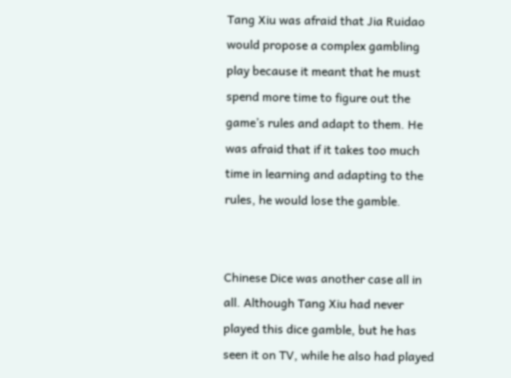Tang Xiu was afraid that Jia Ruidao would propose a complex gambling play because it meant that he must spend more time to figure out the game’s rules and adapt to them. He was afraid that if it takes too much time in learning and adapting to the rules, he would lose the gamble.


Chinese Dice was another case all in all. Although Tang Xiu had never played this dice gamble, but he has seen it on TV, while he also had played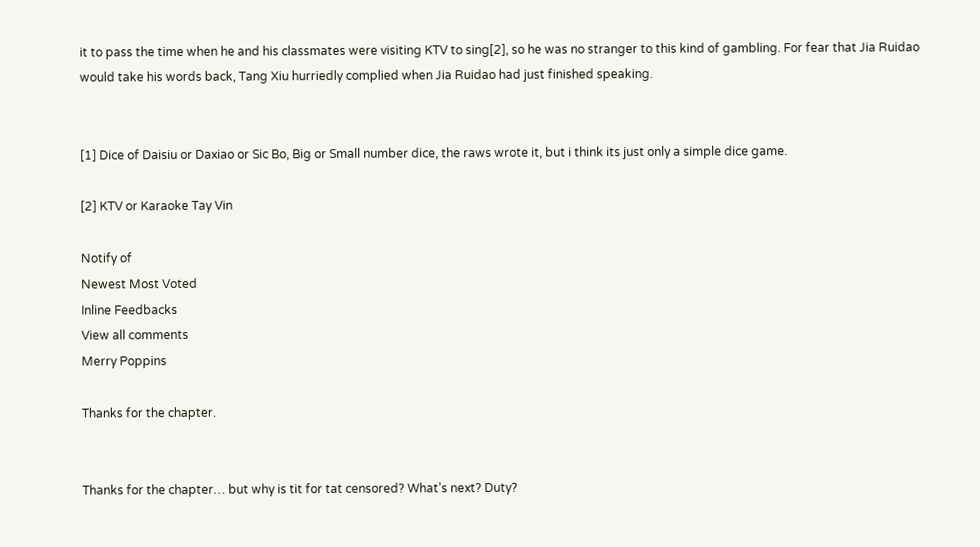it to pass the time when he and his classmates were visiting KTV to sing[2], so he was no stranger to this kind of gambling. For fear that Jia Ruidao would take his words back, Tang Xiu hurriedly complied when Jia Ruidao had just finished speaking.


[1] Dice of Daisiu or Daxiao or Sic Bo, Big or Small number dice, the raws wrote it, but i think its just only a simple dice game.

[2] KTV or Karaoke Tay Vin

Notify of
Newest Most Voted
Inline Feedbacks
View all comments
Merry Poppins

Thanks for the chapter.


Thanks for the chapter… but why is tit for tat censored? What’s next? Duty?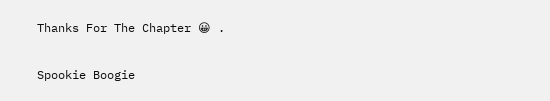Thanks For The Chapter 😀 .

Spookie Boogie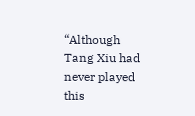“Although Tang Xiu had never played this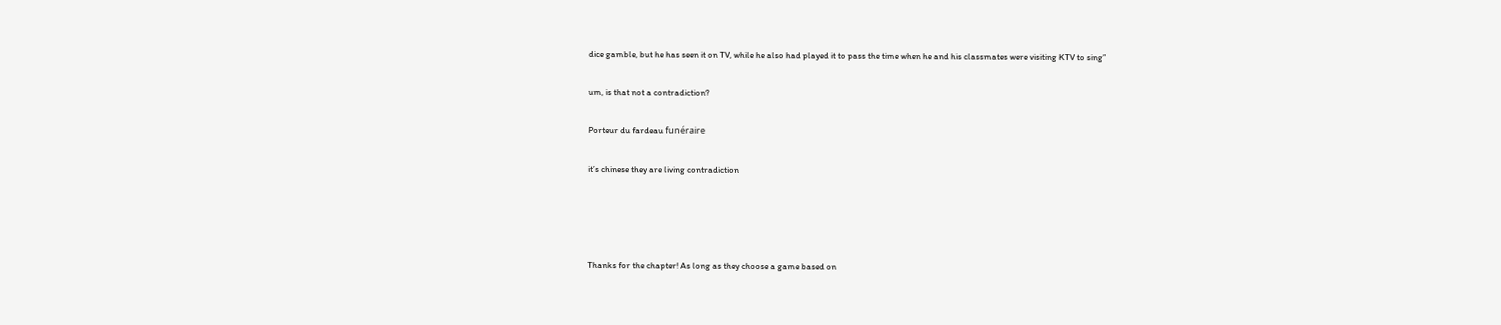dice gamble, but he has seen it on TV, while he also had played it to pass the time when he and his classmates were visiting KTV to sing”

um, is that not a contradiction?

Porteur du fardeau funéraire

it’s chinese they are living contradiction




Thanks for the chapter! As long as they choose a game based on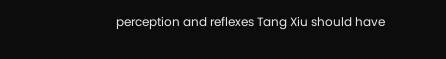perception and reflexes Tang Xiu should have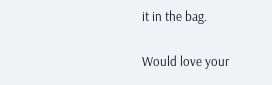it in the bag.

Would love your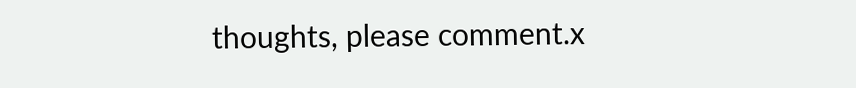thoughts, please comment.x